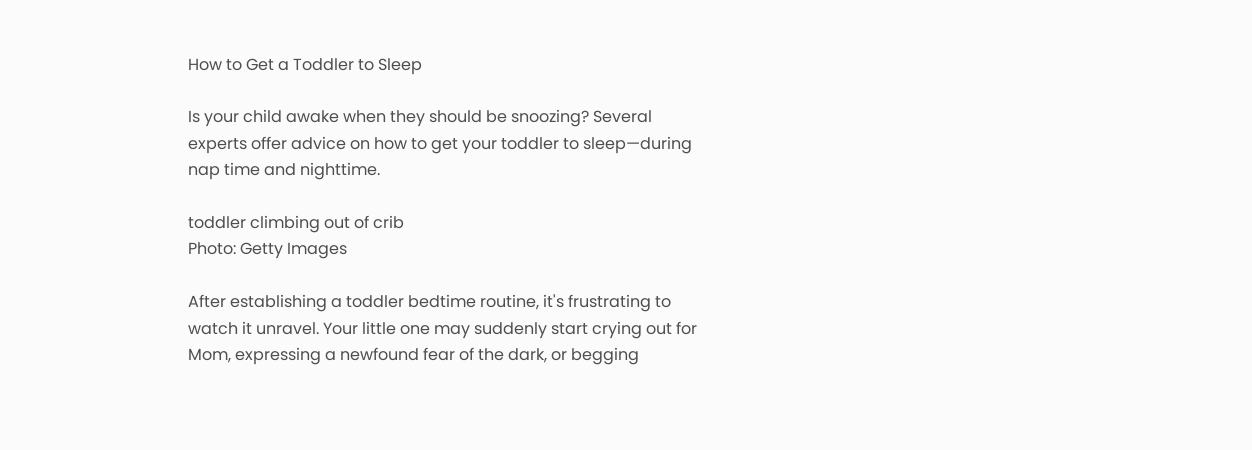How to Get a Toddler to Sleep

Is your child awake when they should be snoozing? Several experts offer advice on how to get your toddler to sleep—during nap time and nighttime.

toddler climbing out of crib
Photo: Getty Images

After establishing a toddler bedtime routine, it's frustrating to watch it unravel. Your little one may suddenly start crying out for Mom, expressing a newfound fear of the dark, or begging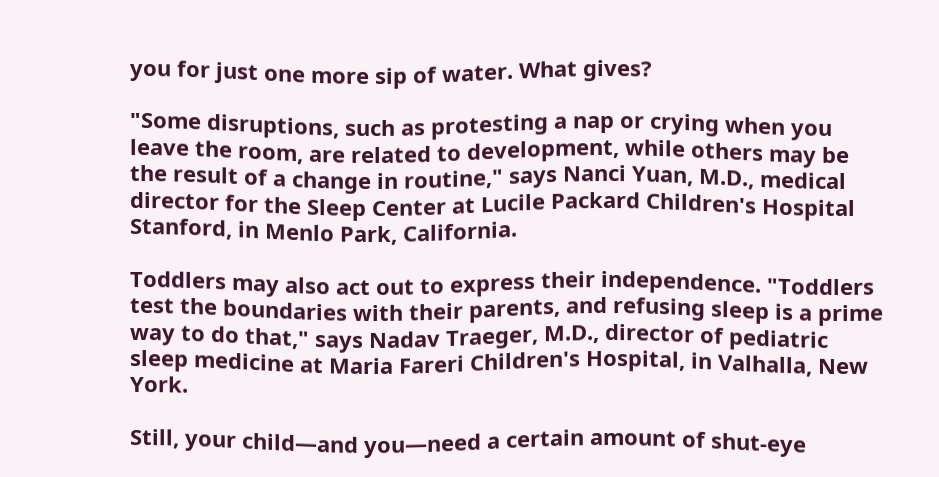you for just one more sip of water. What gives?

"Some disruptions, such as protesting a nap or crying when you leave the room, are related to development, while others may be the result of a change in routine," says Nanci Yuan, M.D., medical director for the Sleep Center at Lucile Packard Children's Hospital Stanford, in Menlo Park, California.

Toddlers may also act out to express their independence. "Toddlers test the boundaries with their parents, and refusing sleep is a prime way to do that," says Nadav Traeger, M.D., director of pediatric sleep medicine at Maria Fareri Children's Hospital, in Valhalla, New York.

Still, your child—and you—need a certain amount of shut-eye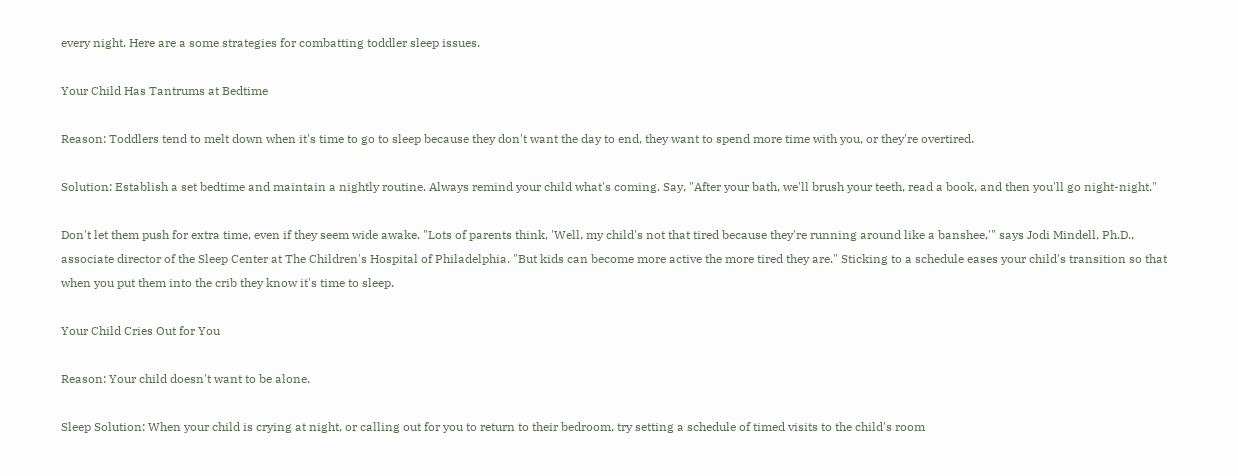every night. Here are a some strategies for combatting toddler sleep issues.

Your Child Has Tantrums at Bedtime

Reason: Toddlers tend to melt down when it's time to go to sleep because they don't want the day to end, they want to spend more time with you, or they're overtired.

Solution: Establish a set bedtime and maintain a nightly routine. Always remind your child what's coming. Say, "After your bath, we'll brush your teeth, read a book, and then you'll go night-night."

Don't let them push for extra time, even if they seem wide awake. "Lots of parents think, 'Well, my child's not that tired because they're running around like a banshee,'" says Jodi Mindell, Ph.D., associate director of the Sleep Center at The Children's Hospital of Philadelphia. "But kids can become more active the more tired they are." Sticking to a schedule eases your child's transition so that when you put them into the crib they know it's time to sleep.

Your Child Cries Out for You

Reason: Your child doesn't want to be alone.

Sleep Solution: When your child is crying at night, or calling out for you to return to their bedroom, try setting a schedule of timed visits to the child's room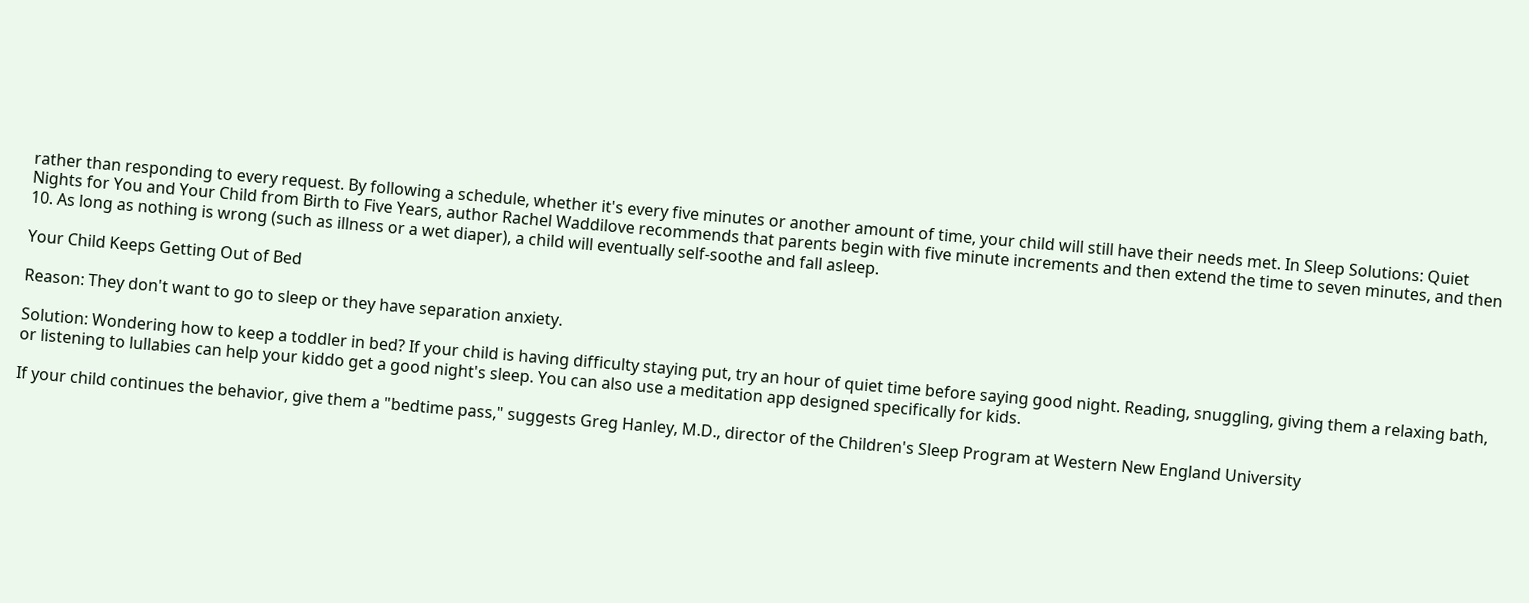rather than responding to every request. By following a schedule, whether it's every five minutes or another amount of time, your child will still have their needs met. In Sleep Solutions: Quiet Nights for You and Your Child from Birth to Five Years, author Rachel Waddilove recommends that parents begin with five minute increments and then extend the time to seven minutes, and then 10. As long as nothing is wrong (such as illness or a wet diaper), a child will eventually self-soothe and fall asleep.

Your Child Keeps Getting Out of Bed

Reason: They don't want to go to sleep or they have separation anxiety.

Solution: Wondering how to keep a toddler in bed? If your child is having difficulty staying put, try an hour of quiet time before saying good night. Reading, snuggling, giving them a relaxing bath, or listening to lullabies can help your kiddo get a good night's sleep. You can also use a meditation app designed specifically for kids.

If your child continues the behavior, give them a "bedtime pass," suggests Greg Hanley, M.D., director of the Children's Sleep Program at Western New England University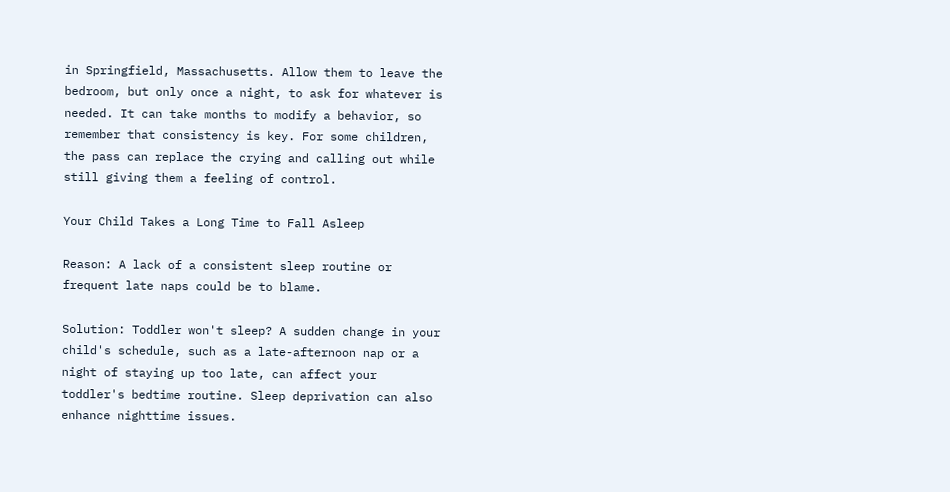in Springfield, Massachusetts. Allow them to leave the bedroom, but only once a night, to ask for whatever is needed. It can take months to modify a behavior, so remember that consistency is key. For some children, the pass can replace the crying and calling out while still giving them a feeling of control.

Your Child Takes a Long Time to Fall Asleep

Reason: A lack of a consistent sleep routine or frequent late naps could be to blame.

Solution: Toddler won't sleep? A sudden change in your child's schedule, such as a late-afternoon nap or a night of staying up too late, can affect your toddler's bedtime routine. Sleep deprivation can also enhance nighttime issues.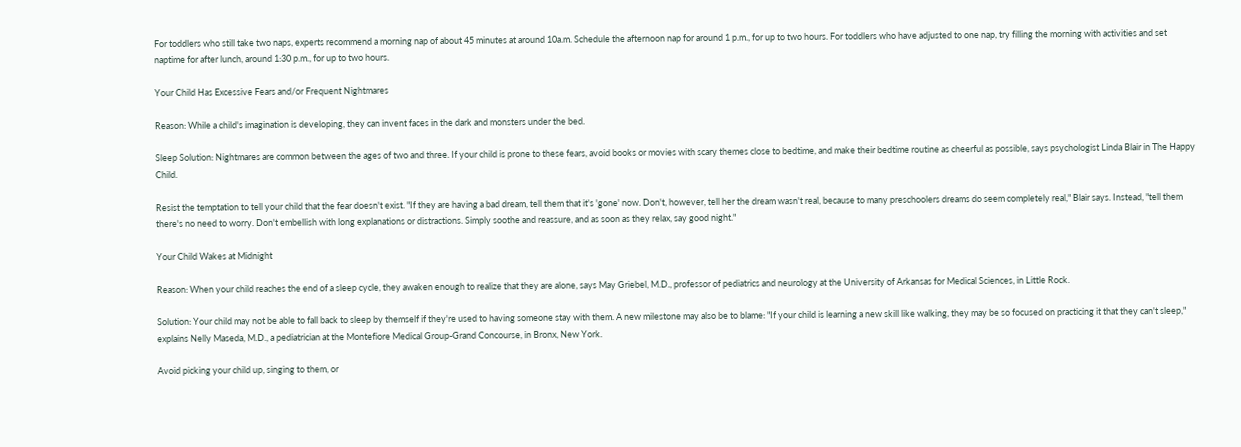For toddlers who still take two naps, experts recommend a morning nap of about 45 minutes at around 10a.m. Schedule the afternoon nap for around 1 p.m., for up to two hours. For toddlers who have adjusted to one nap, try filling the morning with activities and set naptime for after lunch, around 1:30 p.m., for up to two hours.

Your Child Has Excessive Fears and/or Frequent Nightmares

Reason: While a child's imagination is developing, they can invent faces in the dark and monsters under the bed.

Sleep Solution: Nightmares are common between the ages of two and three. If your child is prone to these fears, avoid books or movies with scary themes close to bedtime, and make their bedtime routine as cheerful as possible, says psychologist Linda Blair in The Happy Child.

Resist the temptation to tell your child that the fear doesn't exist. "If they are having a bad dream, tell them that it's 'gone' now. Don't, however, tell her the dream wasn't real, because to many preschoolers dreams do seem completely real," Blair says. Instead, "tell them there's no need to worry. Don't embellish with long explanations or distractions. Simply soothe and reassure, and as soon as they relax, say good night."

Your Child Wakes at Midnight

Reason: When your child reaches the end of a sleep cycle, they awaken enough to realize that they are alone, says May Griebel, M.D., professor of pediatrics and neurology at the University of Arkansas for Medical Sciences, in Little Rock.

Solution: Your child may not be able to fall back to sleep by themself if they're used to having someone stay with them. A new milestone may also be to blame: "If your child is learning a new skill like walking, they may be so focused on practicing it that they can't sleep," explains Nelly Maseda, M.D., a pediatrician at the Montefiore Medical Group-Grand Concourse, in Bronx, New York.

Avoid picking your child up, singing to them, or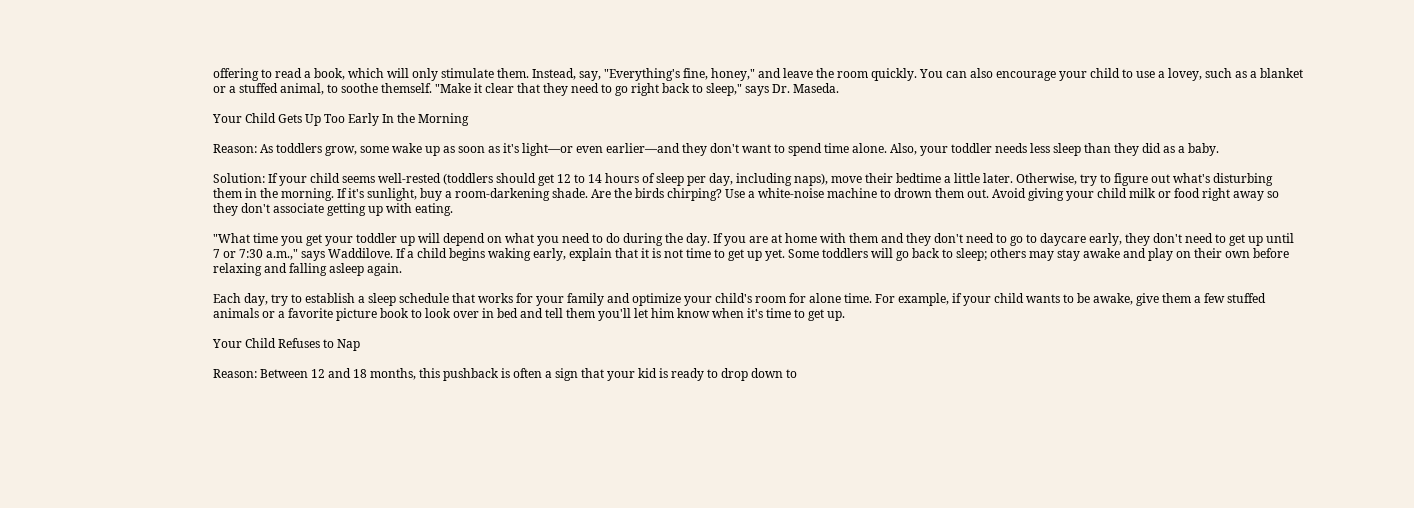offering to read a book, which will only stimulate them. Instead, say, "Everything's fine, honey," and leave the room quickly. You can also encourage your child to use a lovey, such as a blanket or a stuffed animal, to soothe themself. "Make it clear that they need to go right back to sleep," says Dr. Maseda.

Your Child Gets Up Too Early In the Morning

Reason: As toddlers grow, some wake up as soon as it's light—or even earlier—and they don't want to spend time alone. Also, your toddler needs less sleep than they did as a baby.

Solution: If your child seems well-rested (toddlers should get 12 to 14 hours of sleep per day, including naps), move their bedtime a little later. Otherwise, try to figure out what's disturbing them in the morning. If it's sunlight, buy a room-darkening shade. Are the birds chirping? Use a white-noise machine to drown them out. Avoid giving your child milk or food right away so they don't associate getting up with eating.

"What time you get your toddler up will depend on what you need to do during the day. If you are at home with them and they don't need to go to daycare early, they don't need to get up until 7 or 7:30 a.m.," says Waddilove. If a child begins waking early, explain that it is not time to get up yet. Some toddlers will go back to sleep; others may stay awake and play on their own before relaxing and falling asleep again.

Each day, try to establish a sleep schedule that works for your family and optimize your child's room for alone time. For example, if your child wants to be awake, give them a few stuffed animals or a favorite picture book to look over in bed and tell them you'll let him know when it's time to get up.

Your Child Refuses to Nap

Reason: Between 12 and 18 months, this pushback is often a sign that your kid is ready to drop down to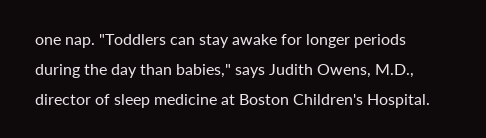one nap. "Toddlers can stay awake for longer periods during the day than babies," says Judith Owens, M.D., director of sleep medicine at Boston Children's Hospital.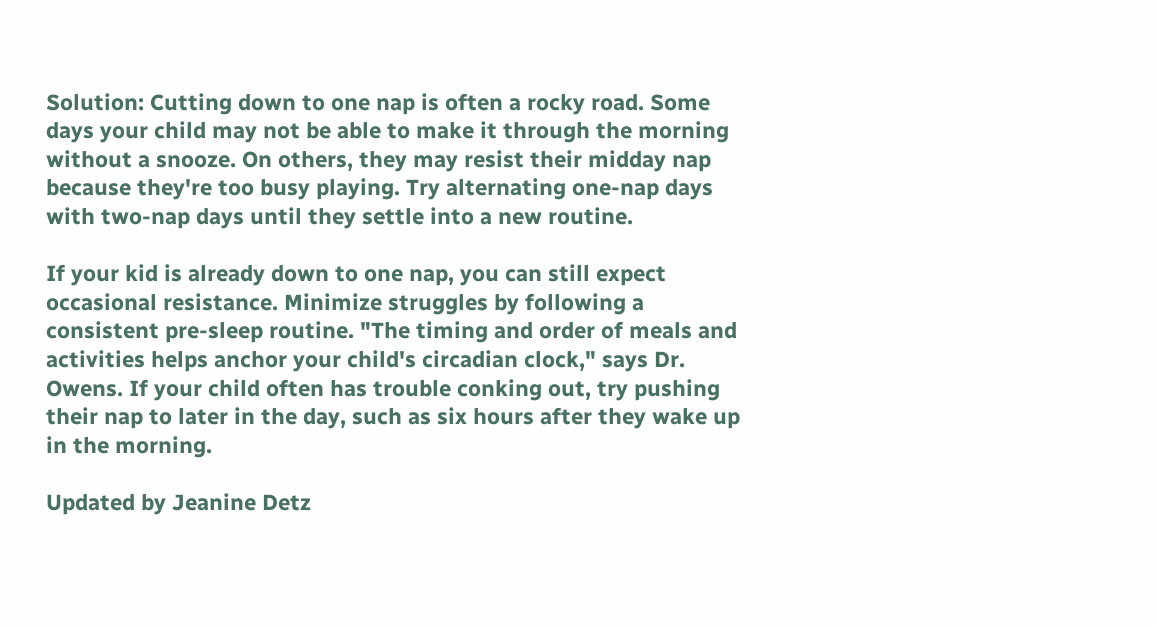Solution: Cutting down to one nap is often a rocky road. Some days your child may not be able to make it through the morning without a snooze. On others, they may resist their midday nap because they're too busy playing. Try alternating one-nap days with two-nap days until they settle into a new routine.

If your kid is already down to one nap, you can still expect occasional resistance. Minimize struggles by following a consistent pre-sleep routine. "The timing and order of meals and activities helps anchor your child's circadian clock," says Dr. Owens. If your child often has trouble conking out, try pushing their nap to later in the day, such as six hours after they wake up in the morning.

Updated by Jeanine Detz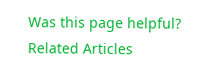Was this page helpful?
Related Articles